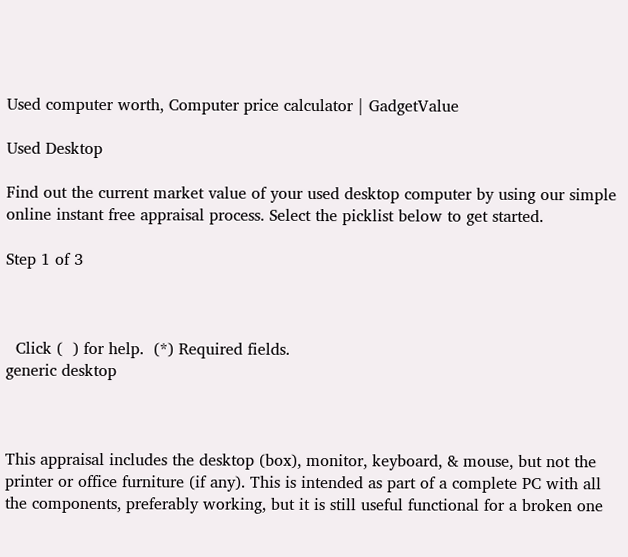Used computer worth, Computer price calculator | GadgetValue

Used Desktop

Find out the current market value of your used desktop computer by using our simple
online instant free appraisal process. Select the picklist below to get started.

Step 1 of 3



  Click (  ) for help.  (*) Required fields.
generic desktop



This appraisal includes the desktop (box), monitor, keyboard, & mouse, but not the printer or office furniture (if any). This is intended as part of a complete PC with all the components, preferably working, but it is still useful functional for a broken one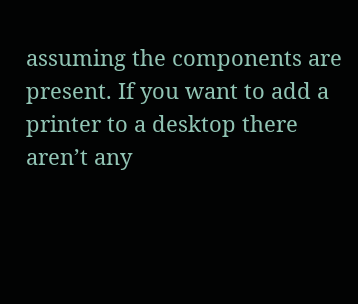assuming the components are present. If you want to add a printer to a desktop there aren’t any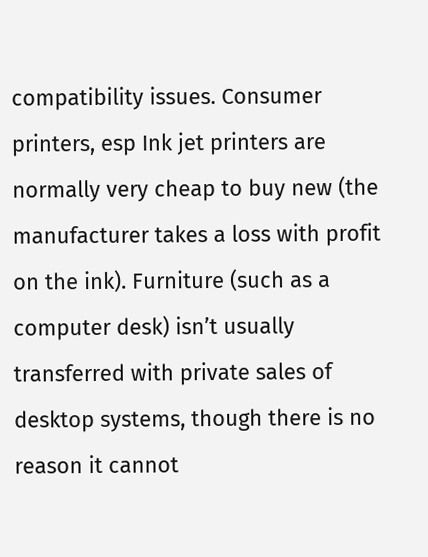compatibility issues. Consumer printers, esp Ink jet printers are normally very cheap to buy new (the manufacturer takes a loss with profit on the ink). Furniture (such as a computer desk) isn’t usually transferred with private sales of desktop systems, though there is no reason it cannot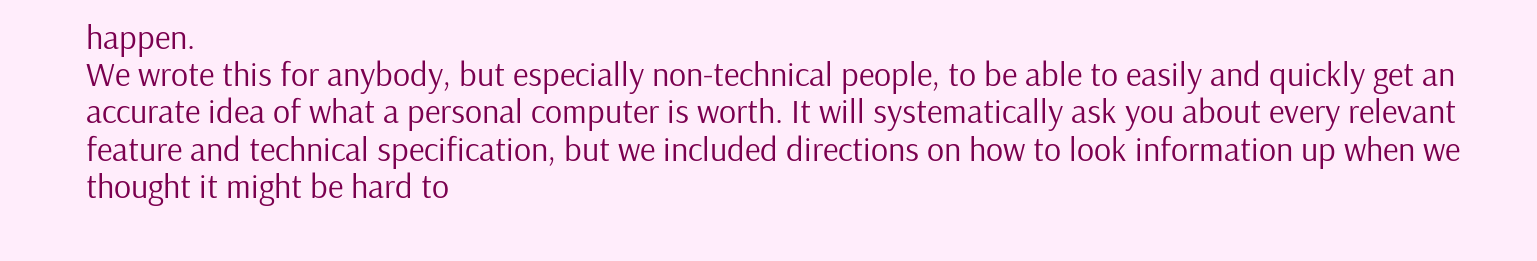happen.
We wrote this for anybody, but especially non-technical people, to be able to easily and quickly get an accurate idea of what a personal computer is worth. It will systematically ask you about every relevant feature and technical specification, but we included directions on how to look information up when we thought it might be hard to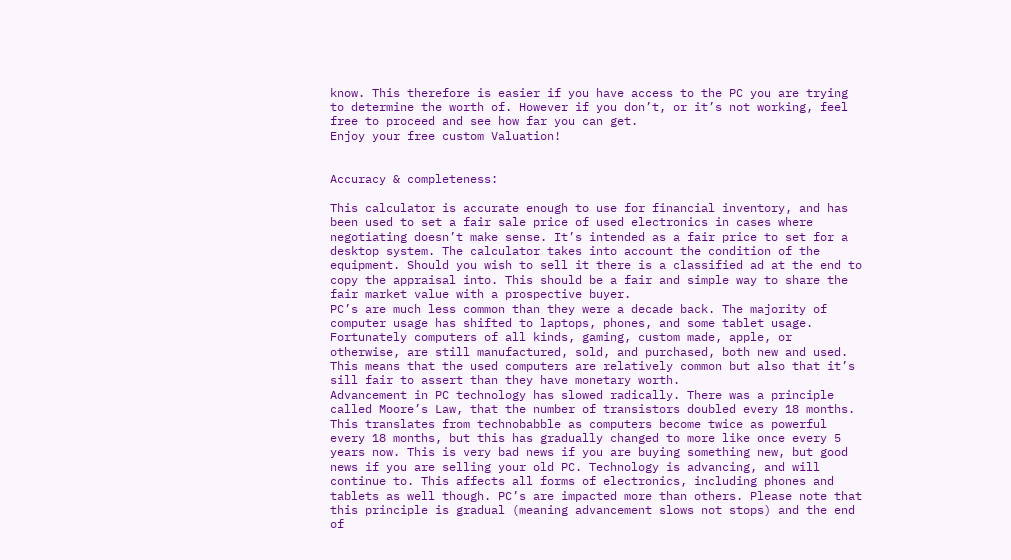know. This therefore is easier if you have access to the PC you are trying to determine the worth of. However if you don’t, or it’s not working, feel free to proceed and see how far you can get.
Enjoy your free custom Valuation!


Accuracy & completeness:

This calculator is accurate enough to use for financial inventory, and has been used to set a fair sale price of used electronics in cases where negotiating doesn’t make sense. It’s intended as a fair price to set for a desktop system. The calculator takes into account the condition of the equipment. Should you wish to sell it there is a classified ad at the end to copy the appraisal into. This should be a fair and simple way to share the fair market value with a prospective buyer.
PC’s are much less common than they were a decade back. The majority of computer usage has shifted to laptops, phones, and some tablet usage. Fortunately computers of all kinds, gaming, custom made, apple, or otherwise, are still manufactured, sold, and purchased, both new and used. This means that the used computers are relatively common but also that it’s sill fair to assert than they have monetary worth.
Advancement in PC technology has slowed radically. There was a principle called Moore’s Law, that the number of transistors doubled every 18 months. This translates from technobabble as computers become twice as powerful every 18 months, but this has gradually changed to more like once every 5 years now. This is very bad news if you are buying something new, but good news if you are selling your old PC. Technology is advancing, and will continue to. This affects all forms of electronics, including phones and tablets as well though. PC’s are impacted more than others. Please note that this principle is gradual (meaning advancement slows not stops) and the end of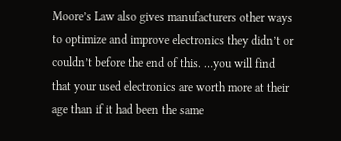Moore’s Law also gives manufacturers other ways to optimize and improve electronics they didn’t or couldn’t before the end of this. …you will find that your used electronics are worth more at their age than if it had been the same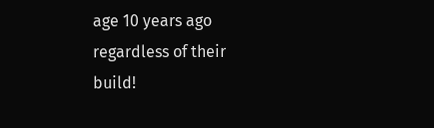age 10 years ago regardless of their build!